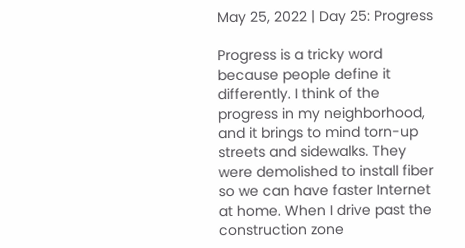May 25, 2022 | Day 25: Progress

Progress is a tricky word because people define it differently. I think of the progress in my neighborhood, and it brings to mind torn-up streets and sidewalks. They were demolished to install fiber so we can have faster Internet at home. When I drive past the construction zone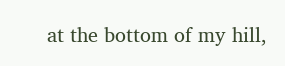at the bottom of my hill,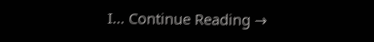I... Continue Reading →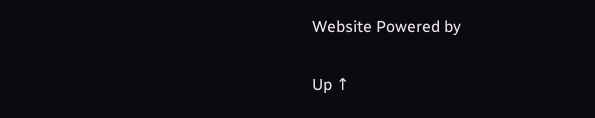Website Powered by

Up ↑